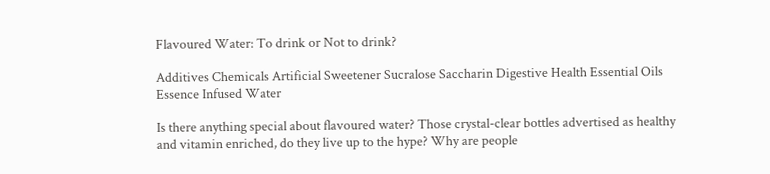Flavoured Water: To drink or Not to drink?

Additives Chemicals Artificial Sweetener Sucralose Saccharin Digestive Health Essential Oils Essence Infused Water

Is there anything special about flavoured water? Those crystal-clear bottles advertised as healthy and vitamin enriched, do they live up to the hype? Why are people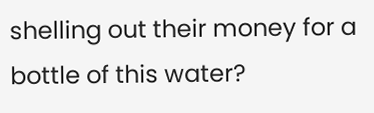shelling out their money for a bottle of this water?